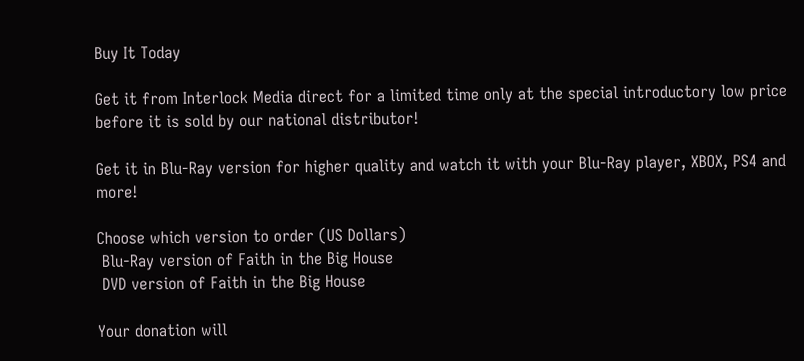Buy It Today

Get it from Interlock Media direct for a limited time only at the special introductory low price before it is sold by our national distributor!

Get it in Blu-Ray version for higher quality and watch it with your Blu-Ray player, XBOX, PS4 and more!

Choose which version to order (US Dollars)
 Blu-Ray version of Faith in the Big House
 DVD version of Faith in the Big House

Your donation will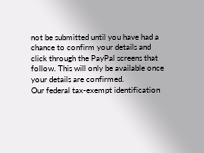not be submitted until you have had a chance to confirm your details and click through the PayPal screens that follow. This will only be available once your details are confirmed.
Our federal tax-exempt identification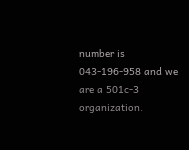number is 043-196-958 and we are a 501c-3 organization.